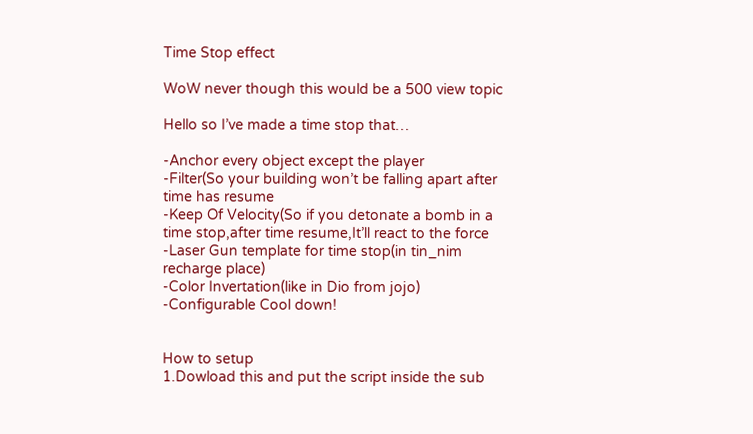Time Stop effect

WoW never though this would be a 500 view topic

Hello so I’ve made a time stop that…

-Anchor every object except the player
-Filter(So your building won’t be falling apart after time has resume
-Keep Of Velocity(So if you detonate a bomb in a time stop,after time resume,It’ll react to the force
-Laser Gun template for time stop(in tin_nim recharge place)
-Color Invertation(like in Dio from jojo)
-Configurable Cool down!


How to setup
1.Dowload this and put the script inside the sub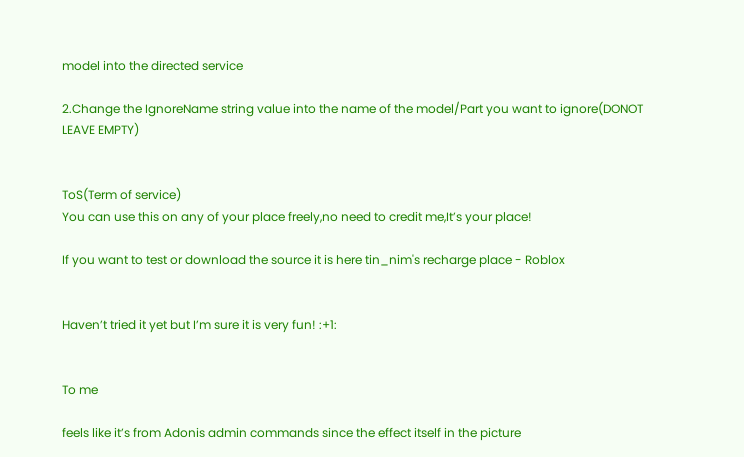model into the directed service

2.Change the IgnoreName string value into the name of the model/Part you want to ignore(DONOT LEAVE EMPTY)


ToS(Term of service)
You can use this on any of your place freely,no need to credit me,It’s your place!

If you want to test or download the source it is here tin_nim's recharge place - Roblox


Haven’t tried it yet but I’m sure it is very fun! :+1:


To me

feels like it’s from Adonis admin commands since the effect itself in the picture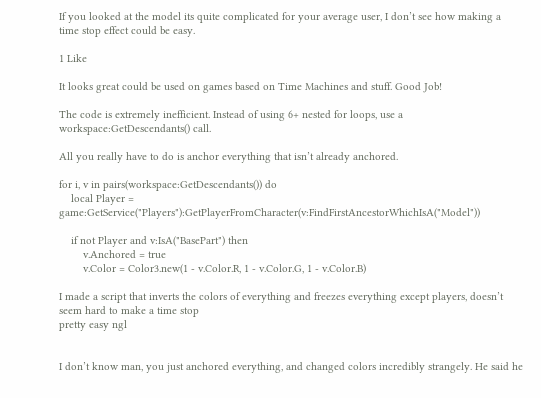If you looked at the model its quite complicated for your average user, I don’t see how making a time stop effect could be easy.

1 Like

It looks great could be used on games based on Time Machines and stuff. Good Job!

The code is extremely inefficient. Instead of using 6+ nested for loops, use a workspace:GetDescendants() call.

All you really have to do is anchor everything that isn’t already anchored.

for i, v in pairs(workspace:GetDescendants()) do
    local Player = game:GetService("Players"):GetPlayerFromCharacter(v:FindFirstAncestorWhichIsA("Model"))

    if not Player and v:IsA("BasePart") then
        v.Anchored = true
        v.Color = Color3.new(1 - v.Color.R, 1 - v.Color.G, 1 - v.Color.B)

I made a script that inverts the colors of everything and freezes everything except players, doesn’t seem hard to make a time stop
pretty easy ngl


I don’t know man, you just anchored everything, and changed colors incredibly strangely. He said he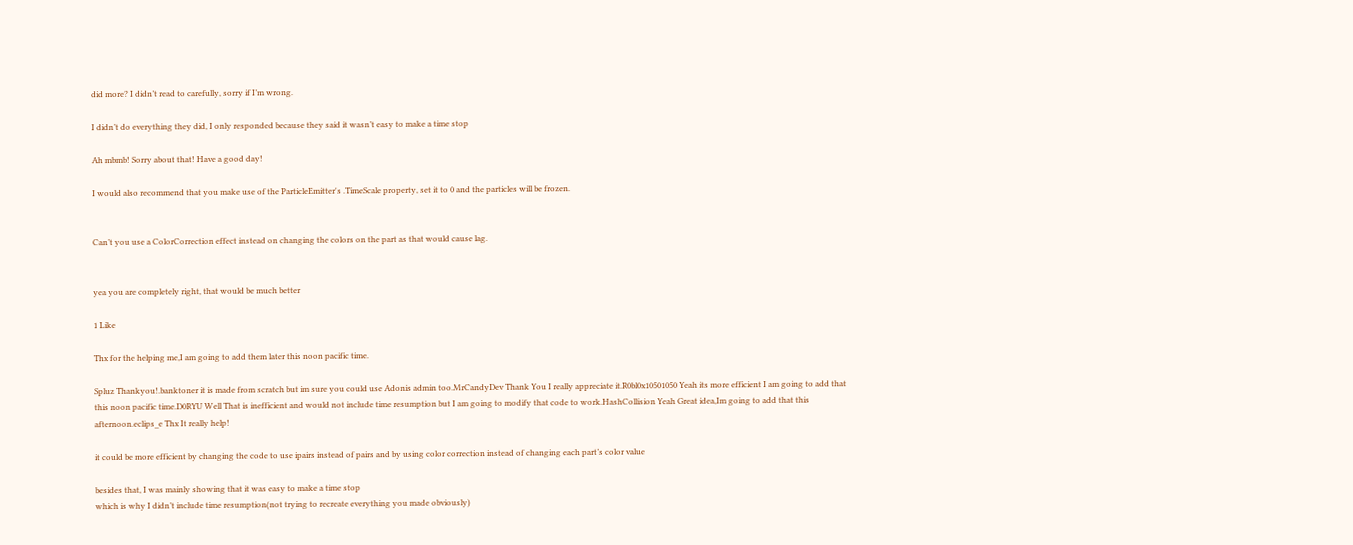did more? I didn’t read to carefully, sorry if I’m wrong.

I didn’t do everything they did, I only responded because they said it wasn’t easy to make a time stop

Ah mbmb! Sorry about that! Have a good day!

I would also recommend that you make use of the ParticleEmitter's .TimeScale property, set it to 0 and the particles will be frozen.


Can’t you use a ColorCorrection effect instead on changing the colors on the part as that would cause lag.


yea you are completely right, that would be much better

1 Like

Thx for the helping me,I am going to add them later this noon pacific time.

Spluz Thankyou!.banktoner it is made from scratch but im sure you could use Adonis admin too.MrCandyDev Thank You I really appreciate it.R0bl0x10501050 Yeah its more efficient I am going to add that this noon pacific time.D0RYU Well That is inefficient and would not include time resumption but I am going to modify that code to work.HashCollision Yeah Great idea,Im going to add that this afternoon.eclips_e Thx It really help!

it could be more efficient by changing the code to use ipairs instead of pairs and by using color correction instead of changing each part’s color value

besides that, I was mainly showing that it was easy to make a time stop
which is why I didn’t include time resumption(not trying to recreate everything you made obviously)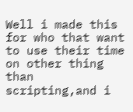Well i made this for who that want to use their time on other thing than scripting,and i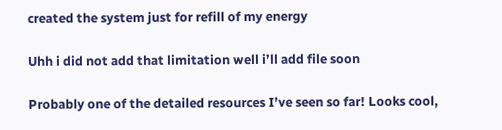created the system just for refill of my energy

Uhh i did not add that limitation well i’ll add file soon

Probably one of the detailed resources I’ve seen so far! Looks cool,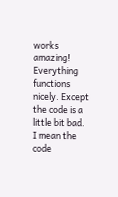works amazing! Everything functions nicely. Except the code is a little bit bad. I mean the code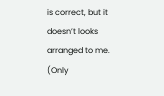is correct, but it doesn’t looks arranged to me. (Only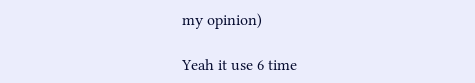my opinion)

Yeah it use 6 time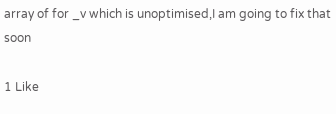array of for _v which is unoptimised,I am going to fix that soon

1 Like